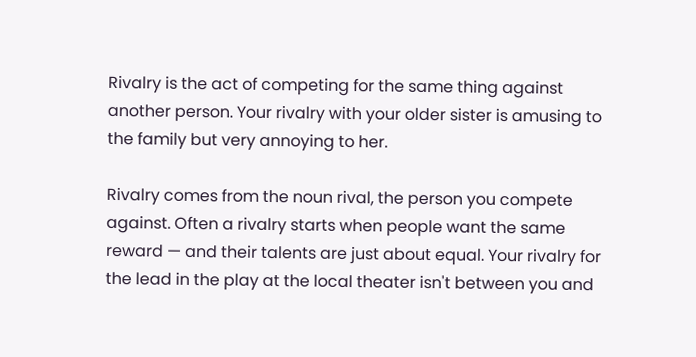Rivalry is the act of competing for the same thing against another person. Your rivalry with your older sister is amusing to the family but very annoying to her.

Rivalry comes from the noun rival, the person you compete against. Often a rivalry starts when people want the same reward — and their talents are just about equal. Your rivalry for the lead in the play at the local theater isn't between you and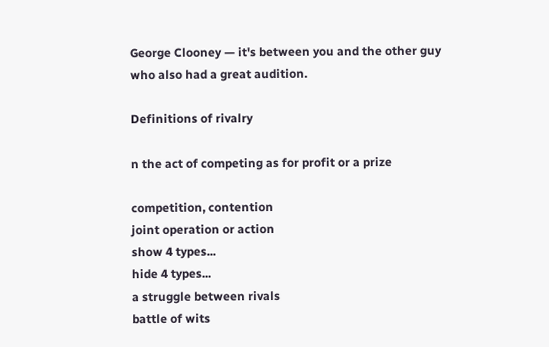George Clooney — it's between you and the other guy who also had a great audition.

Definitions of rivalry

n the act of competing as for profit or a prize

competition, contention
joint operation or action
show 4 types...
hide 4 types...
a struggle between rivals
battle of wits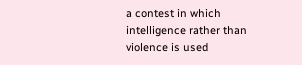a contest in which intelligence rather than violence is used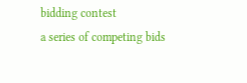bidding contest
a series of competing bids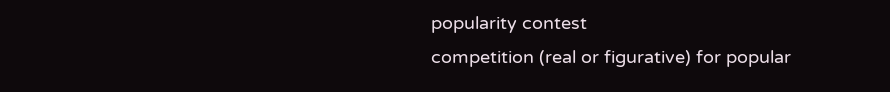popularity contest
competition (real or figurative) for popular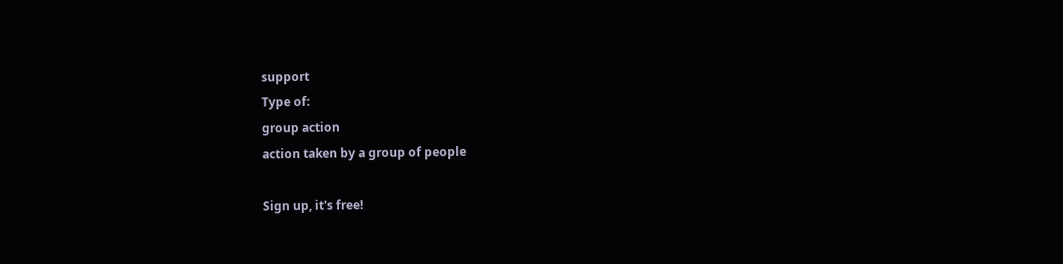support
Type of:
group action
action taken by a group of people

Sign up, it's free!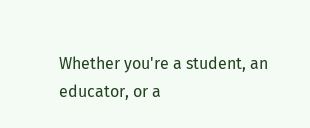Whether you're a student, an educator, or a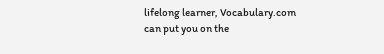lifelong learner, Vocabulary.com can put you on the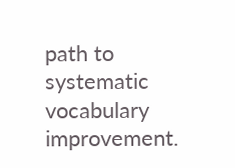path to systematic vocabulary improvement.